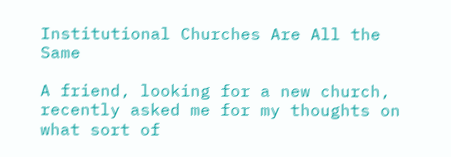Institutional Churches Are All the Same

A friend, looking for a new church, recently asked me for my thoughts on what sort of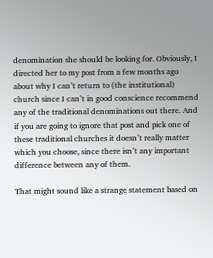denomination she should be looking for. Obviously, I directed her to my post from a few months ago about why I can’t return to (the institutional) church since I can’t in good conscience recommend any of the traditional denominations out there. And if you are going to ignore that post and pick one of these traditional churches it doesn’t really matter which you choose, since there isn’t any important difference between any of them.

That might sound like a strange statement based on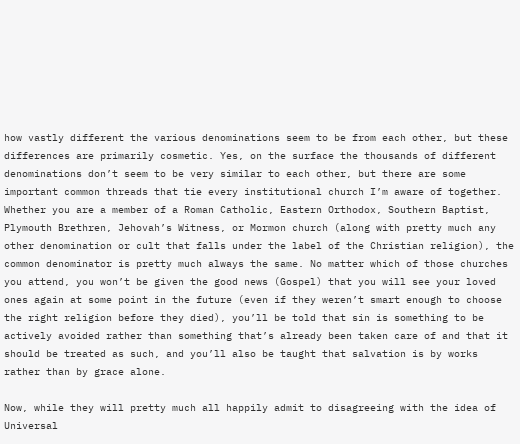how vastly different the various denominations seem to be from each other, but these differences are primarily cosmetic. Yes, on the surface the thousands of different denominations don’t seem to be very similar to each other, but there are some important common threads that tie every institutional church I’m aware of together. Whether you are a member of a Roman Catholic, Eastern Orthodox, Southern Baptist, Plymouth Brethren, Jehovah’s Witness, or Mormon church (along with pretty much any other denomination or cult that falls under the label of the Christian religion), the common denominator is pretty much always the same. No matter which of those churches you attend, you won’t be given the good news (Gospel) that you will see your loved ones again at some point in the future (even if they weren’t smart enough to choose the right religion before they died), you’ll be told that sin is something to be actively avoided rather than something that’s already been taken care of and that it should be treated as such, and you’ll also be taught that salvation is by works rather than by grace alone.

Now, while they will pretty much all happily admit to disagreeing with the idea of Universal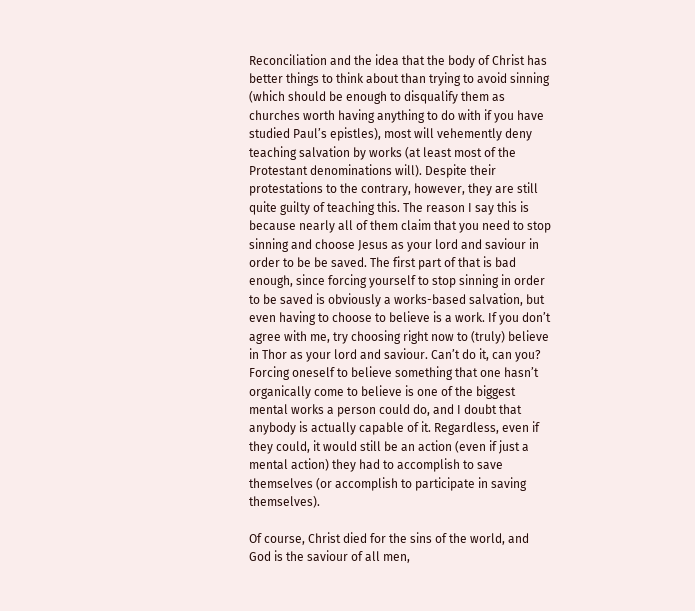Reconciliation and the idea that the body of Christ has better things to think about than trying to avoid sinning (which should be enough to disqualify them as churches worth having anything to do with if you have studied Paul’s epistles), most will vehemently deny teaching salvation by works (at least most of the Protestant denominations will). Despite their protestations to the contrary, however, they are still quite guilty of teaching this. The reason I say this is because nearly all of them claim that you need to stop sinning and choose Jesus as your lord and saviour in order to be be saved. The first part of that is bad enough, since forcing yourself to stop sinning in order to be saved is obviously a works-based salvation, but even having to choose to believe is a work. If you don’t agree with me, try choosing right now to (truly) believe in Thor as your lord and saviour. Can’t do it, can you? Forcing oneself to believe something that one hasn’t organically come to believe is one of the biggest mental works a person could do, and I doubt that anybody is actually capable of it. Regardless, even if they could, it would still be an action (even if just a mental action) they had to accomplish to save themselves (or accomplish to participate in saving themselves).

Of course, Christ died for the sins of the world, and God is the saviour of all men,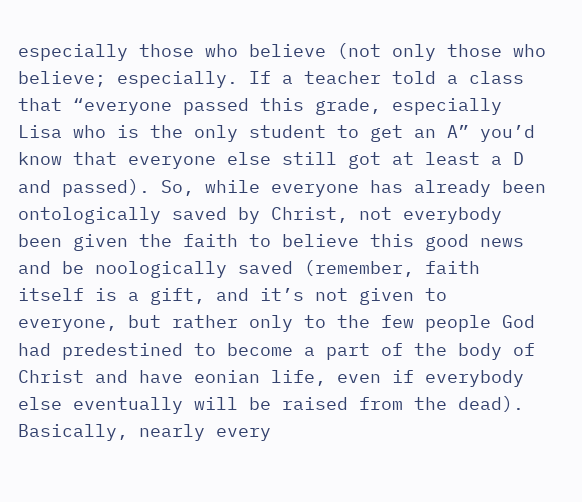especially those who believe (not only those who believe; especially. If a teacher told a class that “everyone passed this grade, especially Lisa who is the only student to get an A” you’d know that everyone else still got at least a D and passed). So, while everyone has already been ontologically saved by Christ, not everybody been given the faith to believe this good news and be noologically saved (remember, faith itself is a gift, and it’s not given to everyone, but rather only to the few people God had predestined to become a part of the body of Christ and have eonian life, even if everybody else eventually will be raised from the dead). Basically, nearly every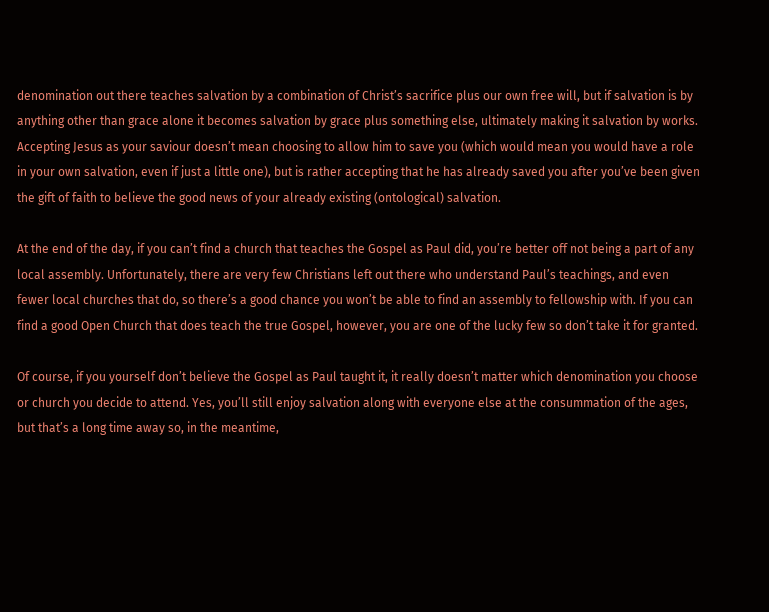denomination out there teaches salvation by a combination of Christ’s sacrifice plus our own free will, but if salvation is by anything other than grace alone it becomes salvation by grace plus something else, ultimately making it salvation by works. Accepting Jesus as your saviour doesn’t mean choosing to allow him to save you (which would mean you would have a role in your own salvation, even if just a little one), but is rather accepting that he has already saved you after you’ve been given the gift of faith to believe the good news of your already existing (ontological) salvation.

At the end of the day, if you can’t find a church that teaches the Gospel as Paul did, you’re better off not being a part of any local assembly. Unfortunately, there are very few Christians left out there who understand Paul’s teachings, and even fewer local churches that do, so there’s a good chance you won’t be able to find an assembly to fellowship with. If you can find a good Open Church that does teach the true Gospel, however, you are one of the lucky few so don’t take it for granted.

Of course, if you yourself don’t believe the Gospel as Paul taught it, it really doesn’t matter which denomination you choose or church you decide to attend. Yes, you’ll still enjoy salvation along with everyone else at the consummation of the ages, but that’s a long time away so, in the meantime,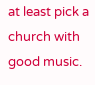at least pick a church with good music.